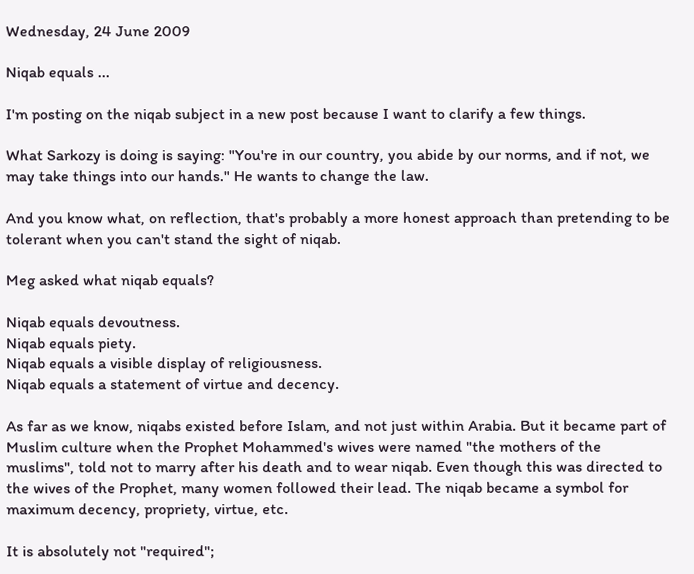Wednesday, 24 June 2009

Niqab equals ...

I'm posting on the niqab subject in a new post because I want to clarify a few things.

What Sarkozy is doing is saying: "You're in our country, you abide by our norms, and if not, we may take things into our hands." He wants to change the law.

And you know what, on reflection, that's probably a more honest approach than pretending to be tolerant when you can't stand the sight of niqab.

Meg asked what niqab equals?

Niqab equals devoutness.
Niqab equals piety.
Niqab equals a visible display of religiousness.
Niqab equals a statement of virtue and decency.

As far as we know, niqabs existed before Islam, and not just within Arabia. But it became part of Muslim culture when the Prophet Mohammed's wives were named "the mothers of the muslims", told not to marry after his death and to wear niqab. Even though this was directed to the wives of the Prophet, many women followed their lead. The niqab became a symbol for maximum decency, propriety, virtue, etc.

It is absolutely not "required";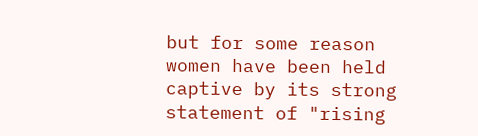but for some reason women have been held captive by its strong statement of "rising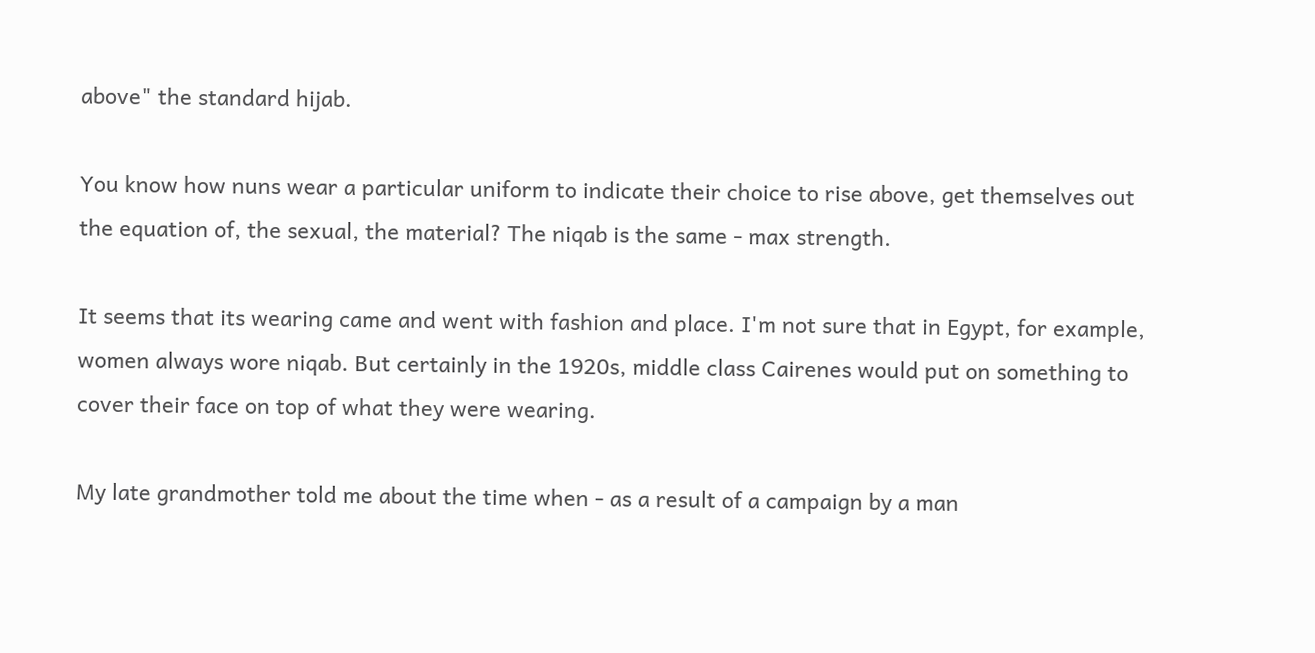above" the standard hijab.

You know how nuns wear a particular uniform to indicate their choice to rise above, get themselves out the equation of, the sexual, the material? The niqab is the same - max strength.

It seems that its wearing came and went with fashion and place. I'm not sure that in Egypt, for example, women always wore niqab. But certainly in the 1920s, middle class Cairenes would put on something to cover their face on top of what they were wearing.

My late grandmother told me about the time when - as a result of a campaign by a man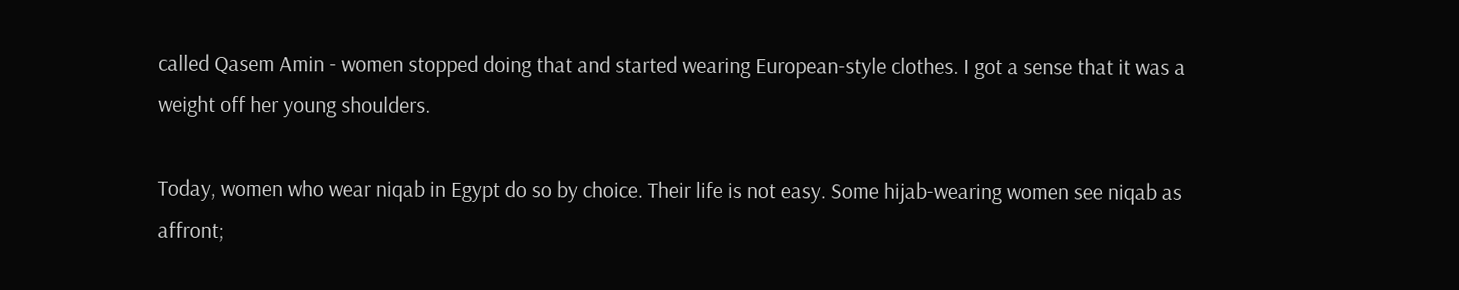called Qasem Amin - women stopped doing that and started wearing European-style clothes. I got a sense that it was a weight off her young shoulders.

Today, women who wear niqab in Egypt do so by choice. Their life is not easy. Some hijab-wearing women see niqab as affront;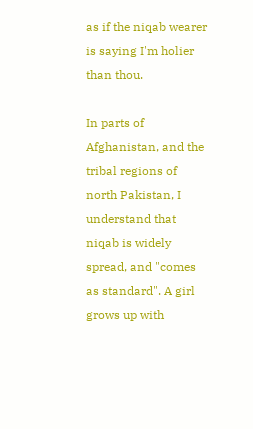as if the niqab wearer is saying I'm holier than thou.

In parts of Afghanistan, and the tribal regions of north Pakistan, I understand that niqab is widely spread, and "comes as standard". A girl grows up with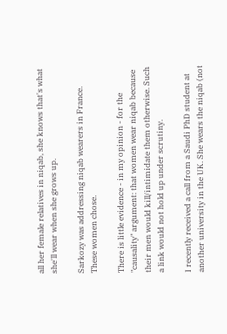all her female relatives in niqab, she knows that's what she'll wear when she grows up.

Sarkozy was addressing niqab wearers in France. These women chose.

There is little evidence - in my opinion - for the "causality" argument: that women wear niqab because their men would kill/intimidate them otherwise. Such a link would not hold up under scrutiny.

I recently received a call from a Saudi PhD student at another university in the UK. She wears the niqab (not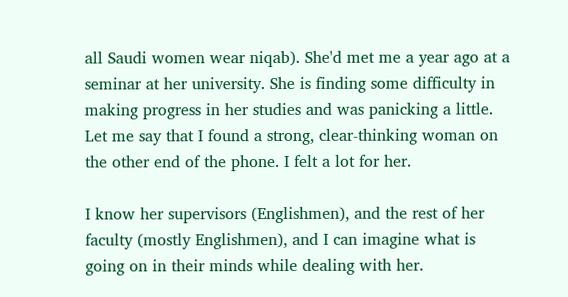all Saudi women wear niqab). She'd met me a year ago at a seminar at her university. She is finding some difficulty in making progress in her studies and was panicking a little. Let me say that I found a strong, clear-thinking woman on the other end of the phone. I felt a lot for her.

I know her supervisors (Englishmen), and the rest of her faculty (mostly Englishmen), and I can imagine what is going on in their minds while dealing with her.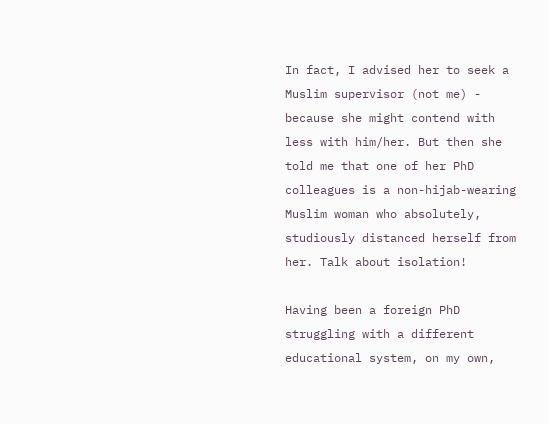In fact, I advised her to seek a Muslim supervisor (not me) - because she might contend with less with him/her. But then she told me that one of her PhD colleagues is a non-hijab-wearing Muslim woman who absolutely, studiously distanced herself from her. Talk about isolation!

Having been a foreign PhD struggling with a different educational system, on my own,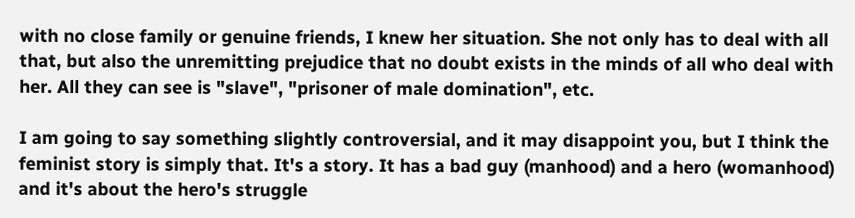with no close family or genuine friends, I knew her situation. She not only has to deal with all that, but also the unremitting prejudice that no doubt exists in the minds of all who deal with her. All they can see is "slave", "prisoner of male domination", etc.

I am going to say something slightly controversial, and it may disappoint you, but I think the feminist story is simply that. It's a story. It has a bad guy (manhood) and a hero (womanhood) and it's about the hero's struggle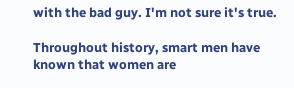with the bad guy. I'm not sure it's true.

Throughout history, smart men have known that women are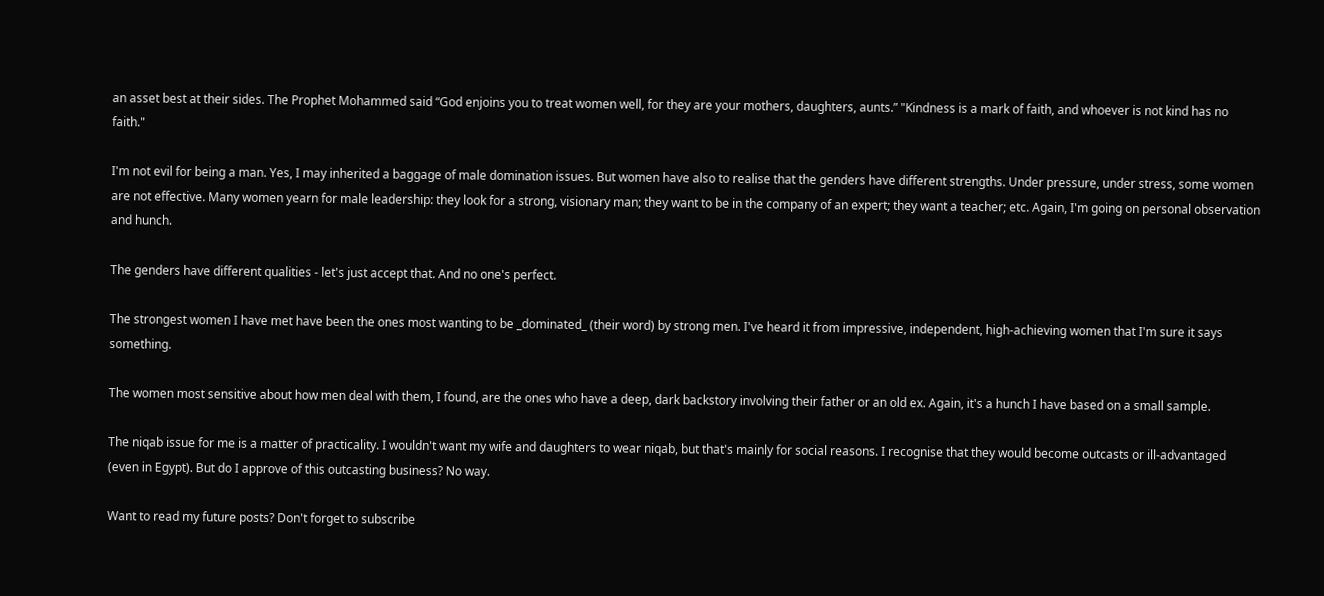an asset best at their sides. The Prophet Mohammed said “God enjoins you to treat women well, for they are your mothers, daughters, aunts.” "Kindness is a mark of faith, and whoever is not kind has no faith."

I'm not evil for being a man. Yes, I may inherited a baggage of male domination issues. But women have also to realise that the genders have different strengths. Under pressure, under stress, some women are not effective. Many women yearn for male leadership: they look for a strong, visionary man; they want to be in the company of an expert; they want a teacher; etc. Again, I'm going on personal observation and hunch.

The genders have different qualities - let's just accept that. And no one's perfect.

The strongest women I have met have been the ones most wanting to be _dominated_ (their word) by strong men. I've heard it from impressive, independent, high-achieving women that I'm sure it says something.

The women most sensitive about how men deal with them, I found, are the ones who have a deep, dark backstory involving their father or an old ex. Again, it's a hunch I have based on a small sample.

The niqab issue for me is a matter of practicality. I wouldn't want my wife and daughters to wear niqab, but that's mainly for social reasons. I recognise that they would become outcasts or ill-advantaged (even in Egypt). But do I approve of this outcasting business? No way.

Want to read my future posts? Don't forget to subscribe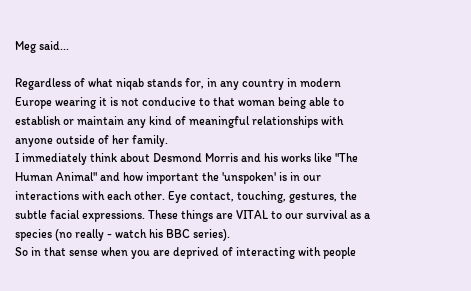Meg said...

Regardless of what niqab stands for, in any country in modern Europe wearing it is not conducive to that woman being able to establish or maintain any kind of meaningful relationships with anyone outside of her family.
I immediately think about Desmond Morris and his works like "The Human Animal" and how important the 'unspoken' is in our interactions with each other. Eye contact, touching, gestures, the subtle facial expressions. These things are VITAL to our survival as a species (no really - watch his BBC series).
So in that sense when you are deprived of interacting with people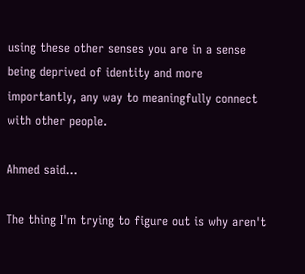using these other senses you are in a sense being deprived of identity and more importantly, any way to meaningfully connect with other people.

Ahmed said...

The thing I'm trying to figure out is why aren't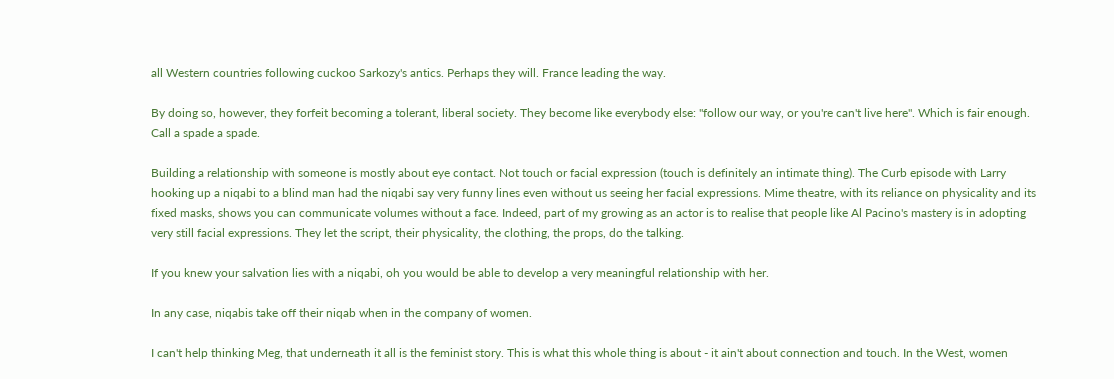all Western countries following cuckoo Sarkozy's antics. Perhaps they will. France leading the way.

By doing so, however, they forfeit becoming a tolerant, liberal society. They become like everybody else: "follow our way, or you're can't live here". Which is fair enough. Call a spade a spade.

Building a relationship with someone is mostly about eye contact. Not touch or facial expression (touch is definitely an intimate thing). The Curb episode with Larry hooking up a niqabi to a blind man had the niqabi say very funny lines even without us seeing her facial expressions. Mime theatre, with its reliance on physicality and its fixed masks, shows you can communicate volumes without a face. Indeed, part of my growing as an actor is to realise that people like Al Pacino's mastery is in adopting very still facial expressions. They let the script, their physicality, the clothing, the props, do the talking.

If you knew your salvation lies with a niqabi, oh you would be able to develop a very meaningful relationship with her.

In any case, niqabis take off their niqab when in the company of women.

I can't help thinking Meg, that underneath it all is the feminist story. This is what this whole thing is about - it ain't about connection and touch. In the West, women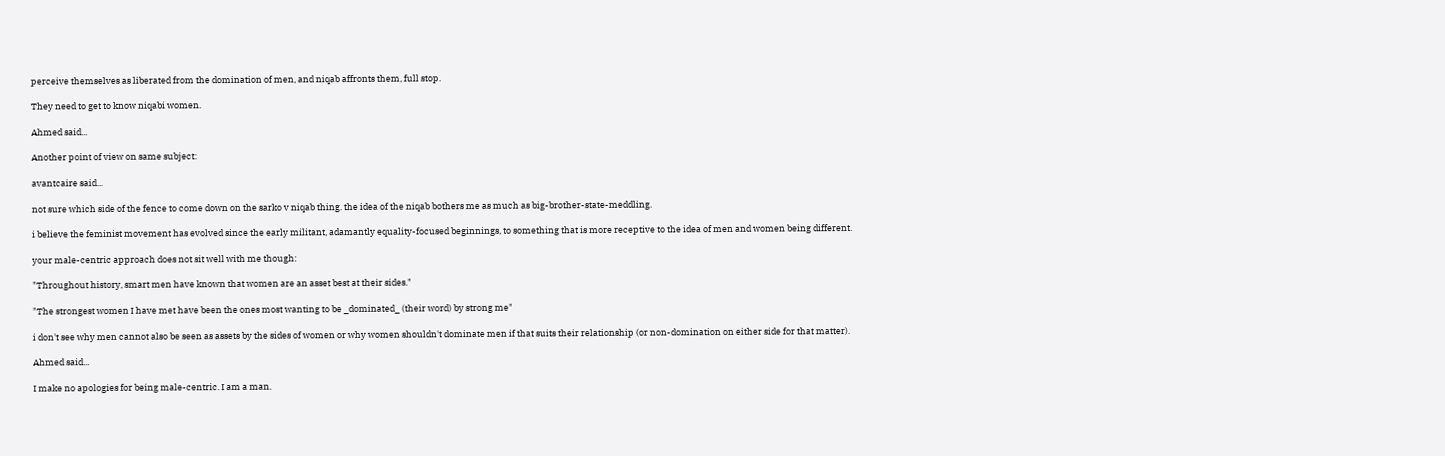perceive themselves as liberated from the domination of men, and niqab affronts them, full stop.

They need to get to know niqabi women.

Ahmed said...

Another point of view on same subject:

avantcaire said...

not sure which side of the fence to come down on the sarko v niqab thing. the idea of the niqab bothers me as much as big-brother-state-meddling.

i believe the feminist movement has evolved since the early militant, adamantly equality-focused beginnings, to something that is more receptive to the idea of men and women being different.

your male-centric approach does not sit well with me though:

"Throughout history, smart men have known that women are an asset best at their sides."

"The strongest women I have met have been the ones most wanting to be _dominated_ (their word) by strong me"

i don't see why men cannot also be seen as assets by the sides of women or why women shouldn't dominate men if that suits their relationship (or non-domination on either side for that matter).

Ahmed said...

I make no apologies for being male-centric. I am a man.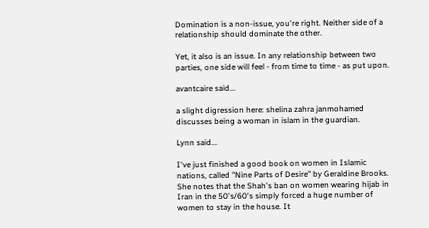Domination is a non-issue, you're right. Neither side of a relationship should dominate the other.

Yet, it also is an issue. In any relationship between two parties, one side will feel - from time to time - as put upon.

avantcaire said...

a slight digression here: shelina zahra janmohamed discusses being a woman in islam in the guardian.

Lynn said...

I've just finished a good book on women in Islamic nations, called "Nine Parts of Desire" by Geraldine Brooks. She notes that the Shah's ban on women wearing hijab in Iran in the 50's/60's simply forced a huge number of women to stay in the house. It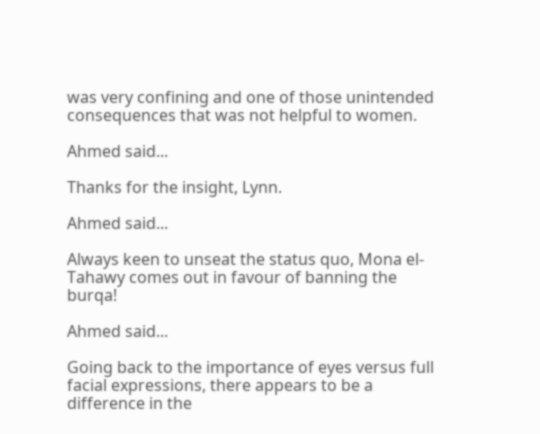was very confining and one of those unintended consequences that was not helpful to women.

Ahmed said...

Thanks for the insight, Lynn.

Ahmed said...

Always keen to unseat the status quo, Mona el-Tahawy comes out in favour of banning the burqa!

Ahmed said...

Going back to the importance of eyes versus full facial expressions, there appears to be a difference in the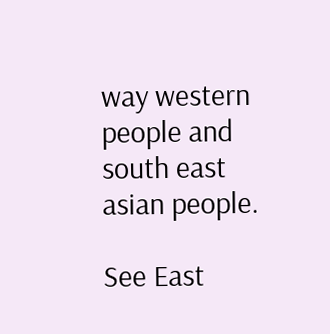way western people and south east asian people.

See East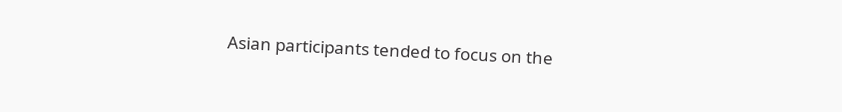Asian participants tended to focus on the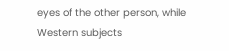eyes of the other person, while Western subjects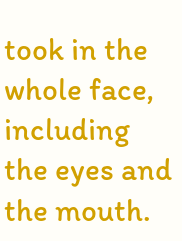took in the whole face, including the eyes and the mouth.